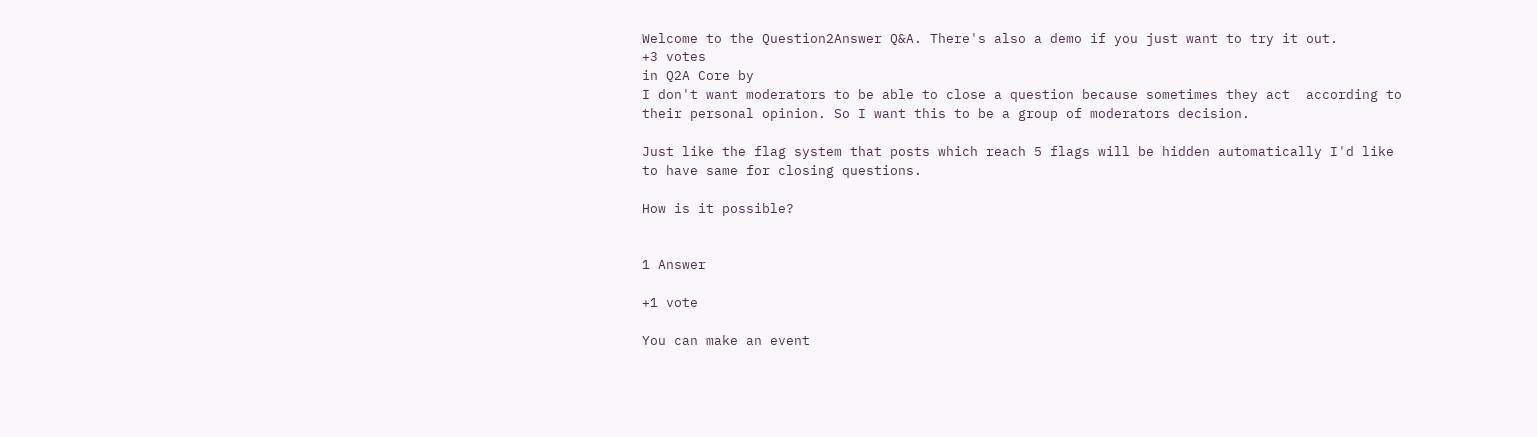Welcome to the Question2Answer Q&A. There's also a demo if you just want to try it out.
+3 votes
in Q2A Core by
I don't want moderators to be able to close a question because sometimes they act  according to their personal opinion. So I want this to be a group of moderators decision.

Just like the flag system that posts which reach 5 flags will be hidden automatically I'd like to have same for closing questions.

How is it possible?


1 Answer

+1 vote

You can make an event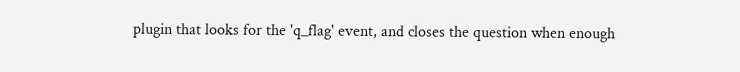plugin that looks for the 'q_flag' event, and closes the question when enough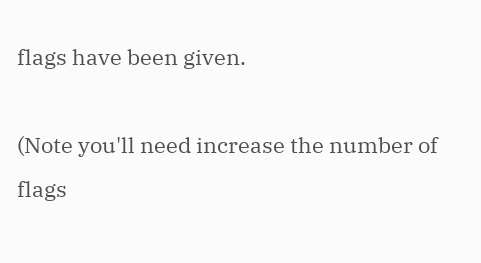flags have been given.

(Note you'll need increase the number of flags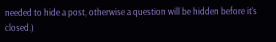needed to hide a post, otherwise a question will be hidden before it's closed.)